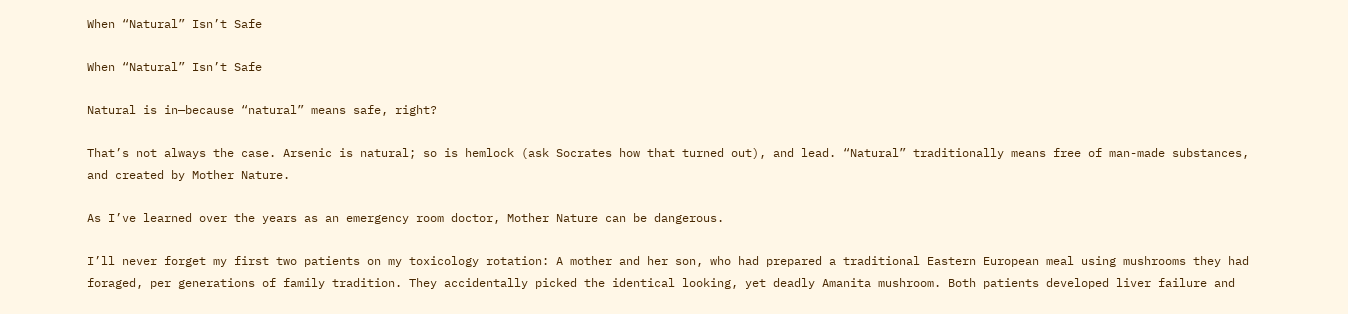When “Natural” Isn’t Safe

When “Natural” Isn’t Safe

Natural is in—because “natural” means safe, right?

That’s not always the case. Arsenic is natural; so is hemlock (ask Socrates how that turned out), and lead. “Natural” traditionally means free of man-made substances, and created by Mother Nature.

As I’ve learned over the years as an emergency room doctor, Mother Nature can be dangerous.

I’ll never forget my first two patients on my toxicology rotation: A mother and her son, who had prepared a traditional Eastern European meal using mushrooms they had foraged, per generations of family tradition. They accidentally picked the identical looking, yet deadly Amanita mushroom. Both patients developed liver failure and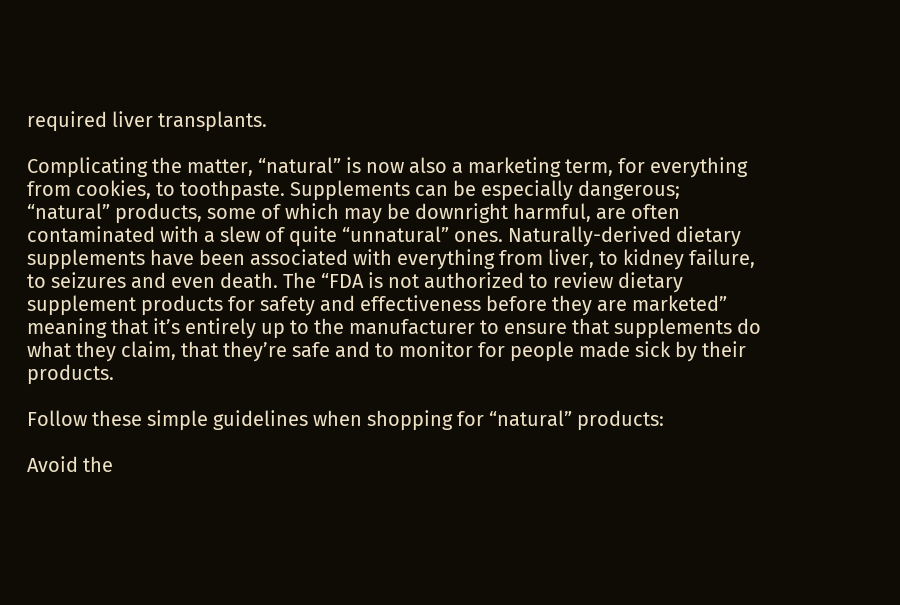required liver transplants.

Complicating the matter, “natural” is now also a marketing term, for everything from cookies, to toothpaste. Supplements can be especially dangerous; “natural” products, some of which may be downright harmful, are often contaminated with a slew of quite “unnatural” ones. Naturally-derived dietary supplements have been associated with everything from liver, to kidney failure, to seizures and even death. The “FDA is not authorized to review dietary supplement products for safety and effectiveness before they are marketed” meaning that it’s entirely up to the manufacturer to ensure that supplements do what they claim, that they’re safe and to monitor for people made sick by their products.

Follow these simple guidelines when shopping for “natural” products:

Avoid the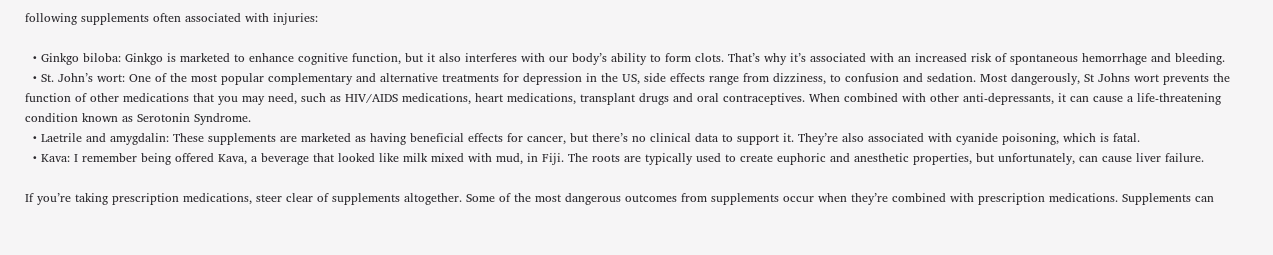following supplements often associated with injuries:

  • Ginkgo biloba: Ginkgo is marketed to enhance cognitive function, but it also interferes with our body’s ability to form clots. That’s why it’s associated with an increased risk of spontaneous hemorrhage and bleeding.
  • St. John’s wort: One of the most popular complementary and alternative treatments for depression in the US, side effects range from dizziness, to confusion and sedation. Most dangerously, St Johns wort prevents the function of other medications that you may need, such as HIV/AIDS medications, heart medications, transplant drugs and oral contraceptives. When combined with other anti-depressants, it can cause a life-threatening condition known as Serotonin Syndrome.
  • Laetrile and amygdalin: These supplements are marketed as having beneficial effects for cancer, but there’s no clinical data to support it. They’re also associated with cyanide poisoning, which is fatal.
  • Kava: I remember being offered Kava, a beverage that looked like milk mixed with mud, in Fiji. The roots are typically used to create euphoric and anesthetic properties, but unfortunately, can cause liver failure.

If you’re taking prescription medications, steer clear of supplements altogether. Some of the most dangerous outcomes from supplements occur when they’re combined with prescription medications. Supplements can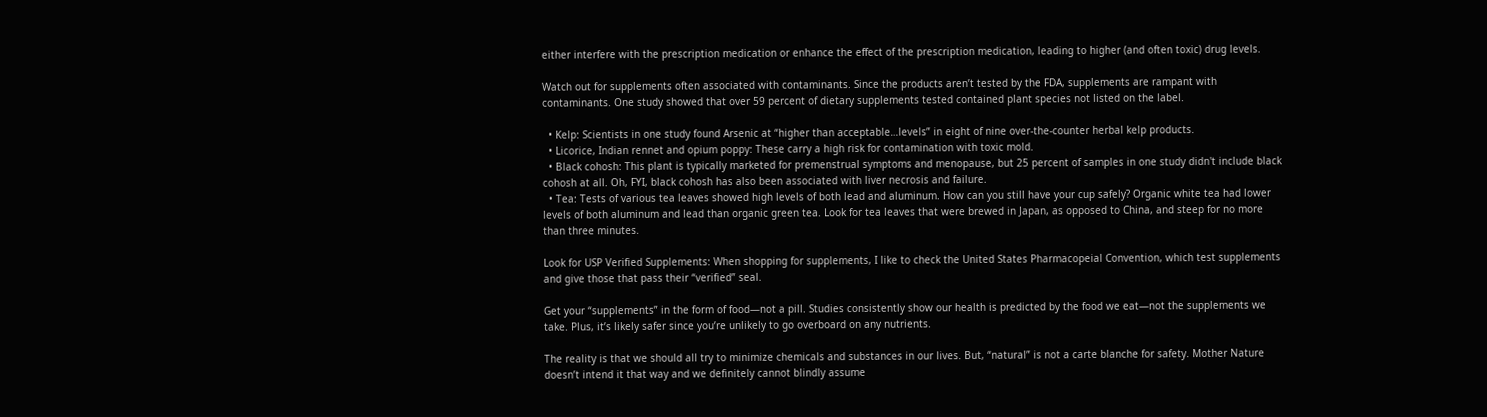either interfere with the prescription medication or enhance the effect of the prescription medication, leading to higher (and often toxic) drug levels.

Watch out for supplements often associated with contaminants. Since the products aren’t tested by the FDA, supplements are rampant with contaminants. One study showed that over 59 percent of dietary supplements tested contained plant species not listed on the label.

  • Kelp: Scientists in one study found Arsenic at “higher than acceptable…levels” in eight of nine over-the-counter herbal kelp products.
  • Licorice, Indian rennet and opium poppy: These carry a high risk for contamination with toxic mold.
  • Black cohosh: This plant is typically marketed for premenstrual symptoms and menopause, but 25 percent of samples in one study didn't include black cohosh at all. Oh, FYI, black cohosh has also been associated with liver necrosis and failure.
  • Tea: Tests of various tea leaves showed high levels of both lead and aluminum. How can you still have your cup safely? Organic white tea had lower levels of both aluminum and lead than organic green tea. Look for tea leaves that were brewed in Japan, as opposed to China, and steep for no more than three minutes.

Look for USP Verified Supplements: When shopping for supplements, I like to check the United States Pharmacopeial Convention, which test supplements and give those that pass their “verified” seal.

Get your “supplements” in the form of food—not a pill. Studies consistently show our health is predicted by the food we eat—not the supplements we take. Plus, it’s likely safer since you’re unlikely to go overboard on any nutrients.

The reality is that we should all try to minimize chemicals and substances in our lives. But, “natural” is not a carte blanche for safety. Mother Nature doesn’t intend it that way and we definitely cannot blindly assume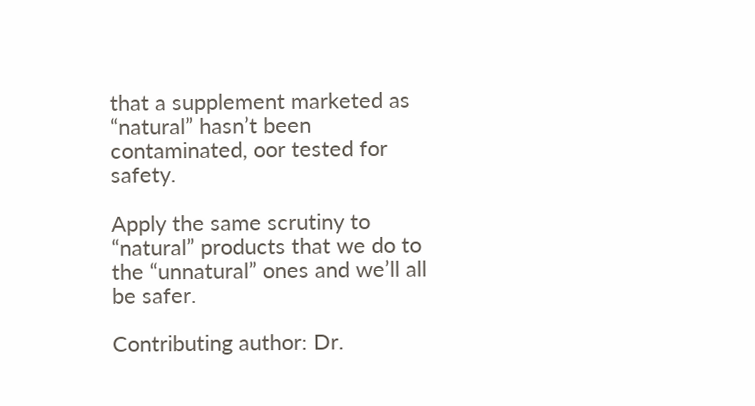that a supplement marketed as “natural” hasn’t been contaminated, oor tested for safety.

Apply the same scrutiny to “natural” products that we do to the “unnatural” ones and we’ll all be safer.

Contributing author: Dr.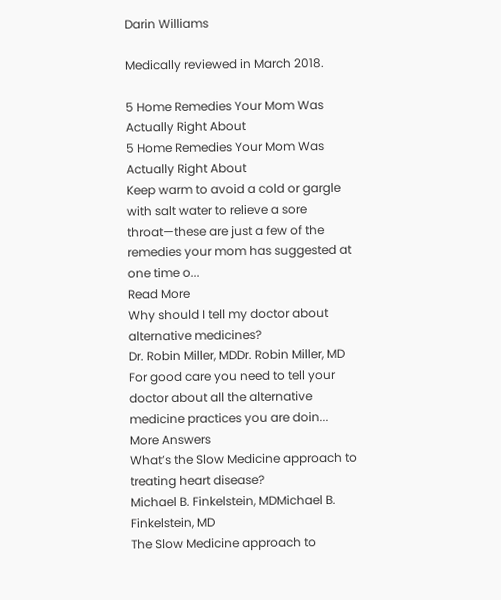Darin Williams

Medically reviewed in March 2018.

5 Home Remedies Your Mom Was Actually Right About
5 Home Remedies Your Mom Was Actually Right About
Keep warm to avoid a cold or gargle with salt water to relieve a sore throat—these are just a few of the remedies your mom has suggested at one time o...
Read More
Why should I tell my doctor about alternative medicines?
Dr. Robin Miller, MDDr. Robin Miller, MD
For good care you need to tell your doctor about all the alternative medicine practices you are doin...
More Answers
What’s the Slow Medicine approach to treating heart disease?
Michael B. Finkelstein, MDMichael B. Finkelstein, MD
The Slow Medicine approach to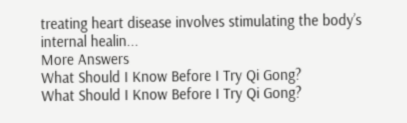treating heart disease involves stimulating the body’s internal healin...
More Answers
What Should I Know Before I Try Qi Gong?
What Should I Know Before I Try Qi Gong?